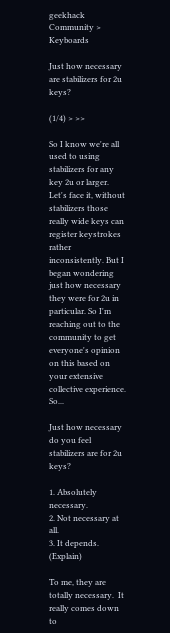geekhack Community > Keyboards

Just how necessary are stabilizers for 2u keys?

(1/4) > >>

So I know we're all used to using stabilizers for any key 2u or larger. Let's face it, without stabilizers those really wide keys can register keystrokes rather inconsistently. But I began wondering just how necessary they were for 2u in particular. So I'm reaching out to the community to get everyone's opinion on this based on your extensive collective experience. So...

Just how necessary do you feel stabilizers are for 2u keys?

1. Absolutely necessary.
2. Not necessary at all.
3. It depends. (Explain)

To me, they are totally necessary.  It really comes down to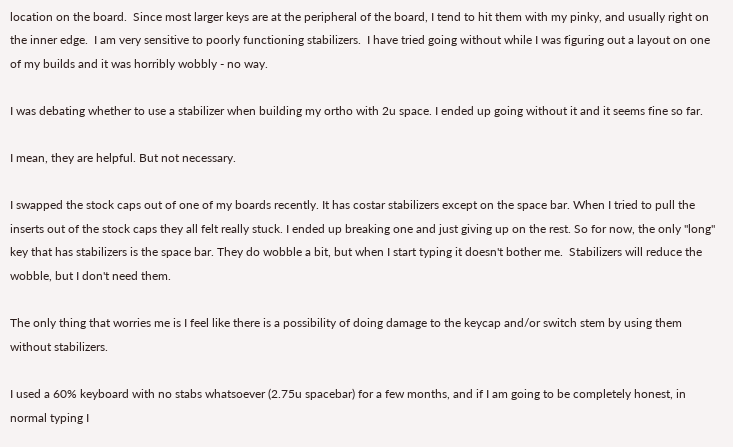location on the board.  Since most larger keys are at the peripheral of the board, I tend to hit them with my pinky, and usually right on the inner edge.  I am very sensitive to poorly functioning stabilizers.  I have tried going without while I was figuring out a layout on one of my builds and it was horribly wobbly - no way.

I was debating whether to use a stabilizer when building my ortho with 2u space. I ended up going without it and it seems fine so far.

I mean, they are helpful. But not necessary.

I swapped the stock caps out of one of my boards recently. It has costar stabilizers except on the space bar. When I tried to pull the inserts out of the stock caps they all felt really stuck. I ended up breaking one and just giving up on the rest. So for now, the only "long" key that has stabilizers is the space bar. They do wobble a bit, but when I start typing it doesn't bother me.  Stabilizers will reduce the wobble, but I don't need them.

The only thing that worries me is I feel like there is a possibility of doing damage to the keycap and/or switch stem by using them without stabilizers.

I used a 60% keyboard with no stabs whatsoever (2.75u spacebar) for a few months, and if I am going to be completely honest, in normal typing I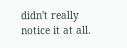didn't really notice it at all.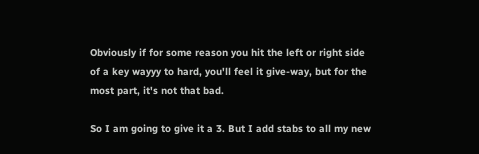Obviously if for some reason you hit the left or right side of a key wayyy to hard, you'll feel it give-way, but for the most part, it's not that bad.

So I am going to give it a 3. But I add stabs to all my new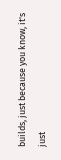builds, just because you know, it's just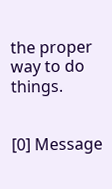the proper way to do things.


[0] Message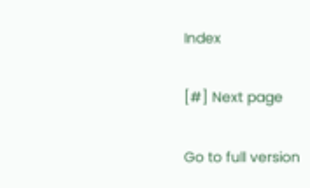Index

[#] Next page

Go to full version